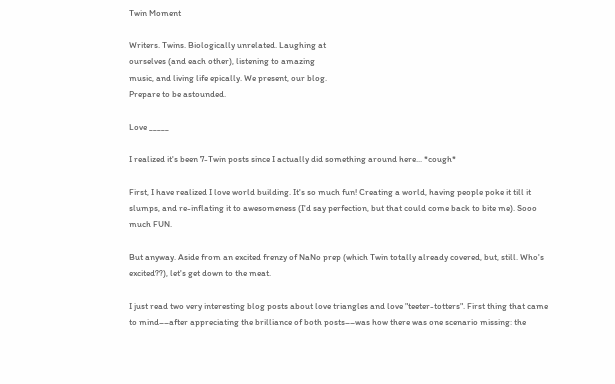Twin Moment

Writers. Twins. Biologically unrelated. Laughing at
ourselves (and each other), listening to amazing
music, and living life epically. We present, our blog.
Prepare to be astounded.

Love _____

I realized it's been 7-Twin posts since I actually did something around here... *cough*

First, I have realized I love world building. It's so much fun! Creating a world, having people poke it till it slumps, and re-inflating it to awesomeness (I'd say perfection, but that could come back to bite me). Sooo much FUN.

But anyway. Aside from an excited frenzy of NaNo prep (which Twin totally already covered, but, still. Who's excited??), let's get down to the meat.

I just read two very interesting blog posts about love triangles and love "teeter-totters". First thing that came to mind––after appreciating the brilliance of both posts––was how there was one scenario missing: the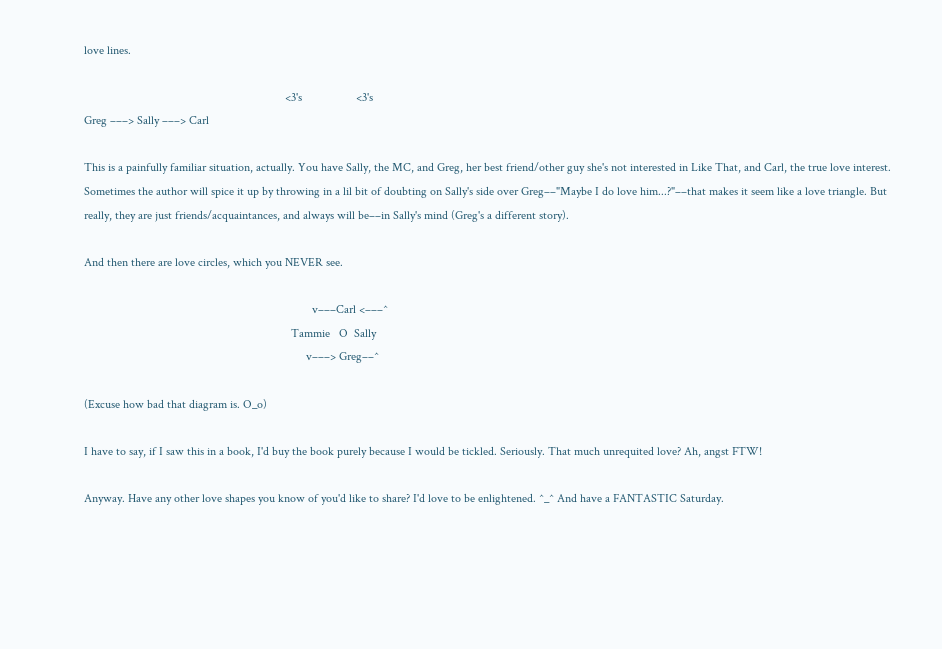love lines.

                                                                   <3's                  <3's
Greg –––> Sally –––> Carl

This is a painfully familiar situation, actually. You have Sally, the MC, and Greg, her best friend/other guy she's not interested in Like That, and Carl, the true love interest. Sometimes the author will spice it up by throwing in a lil bit of doubting on Sally's side over Greg––"Maybe I do love him...?"––that makes it seem like a love triangle. But really, they are just friends/acquaintances, and always will be––in Sally's mind (Greg's a different story).

And then there are love circles, which you NEVER see.

                                                                            v–––Carl <–––^
                                                                     Tammie   O  Sally
                                                                          v–––> Greg––^

(Excuse how bad that diagram is. O_o)

I have to say, if I saw this in a book, I'd buy the book purely because I would be tickled. Seriously. That much unrequited love? Ah, angst FTW!

Anyway. Have any other love shapes you know of you'd like to share? I'd love to be enlightened. ^_^ And have a FANTASTIC Saturday.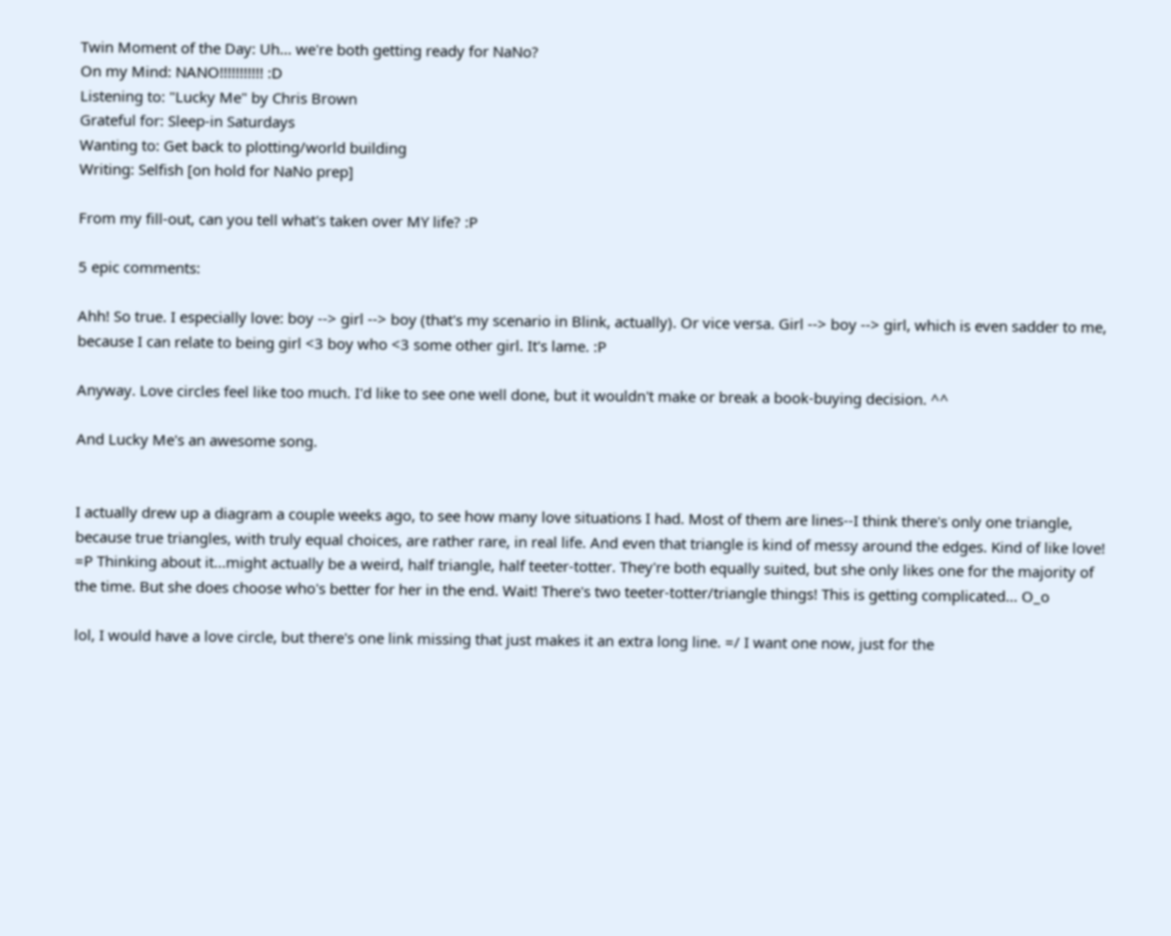Twin Moment of the Day: Uh... we're both getting ready for NaNo?
On my Mind: NANO!!!!!!!!!!! :D
Listening to: "Lucky Me" by Chris Brown
Grateful for: Sleep-in Saturdays
Wanting to: Get back to plotting/world building
Writing: Selfish [on hold for NaNo prep]

From my fill-out, can you tell what's taken over MY life? :P

5 epic comments:

Ahh! So true. I especially love: boy --> girl --> boy (that's my scenario in Blink, actually). Or vice versa. Girl --> boy --> girl, which is even sadder to me, because I can relate to being girl <3 boy who <3 some other girl. It's lame. :P

Anyway. Love circles feel like too much. I'd like to see one well done, but it wouldn't make or break a book-buying decision. ^^

And Lucky Me's an awesome song.


I actually drew up a diagram a couple weeks ago, to see how many love situations I had. Most of them are lines--I think there's only one triangle, because true triangles, with truly equal choices, are rather rare, in real life. And even that triangle is kind of messy around the edges. Kind of like love! =P Thinking about it...might actually be a weird, half triangle, half teeter-totter. They're both equally suited, but she only likes one for the majority of the time. But she does choose who's better for her in the end. Wait! There's two teeter-totter/triangle things! This is getting complicated... O_o

lol, I would have a love circle, but there's one link missing that just makes it an extra long line. =/ I want one now, just for the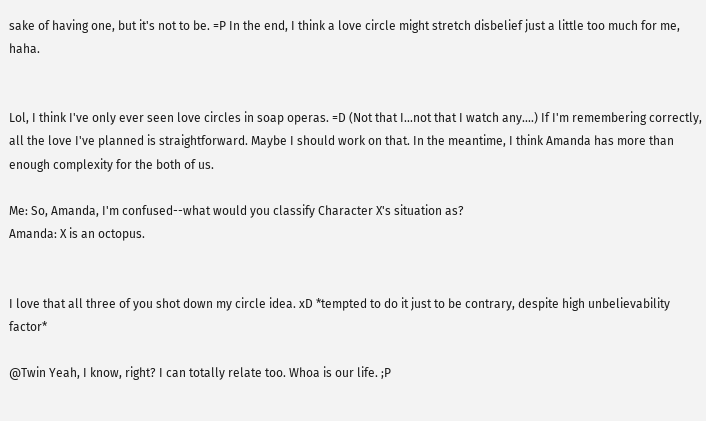sake of having one, but it's not to be. =P In the end, I think a love circle might stretch disbelief just a little too much for me, haha.


Lol, I think I've only ever seen love circles in soap operas. =D (Not that I...not that I watch any....) If I'm remembering correctly, all the love I've planned is straightforward. Maybe I should work on that. In the meantime, I think Amanda has more than enough complexity for the both of us.

Me: So, Amanda, I'm confused--what would you classify Character X's situation as?
Amanda: X is an octopus.


I love that all three of you shot down my circle idea. xD *tempted to do it just to be contrary, despite high unbelievability factor*

@Twin Yeah, I know, right? I can totally relate too. Whoa is our life. ;P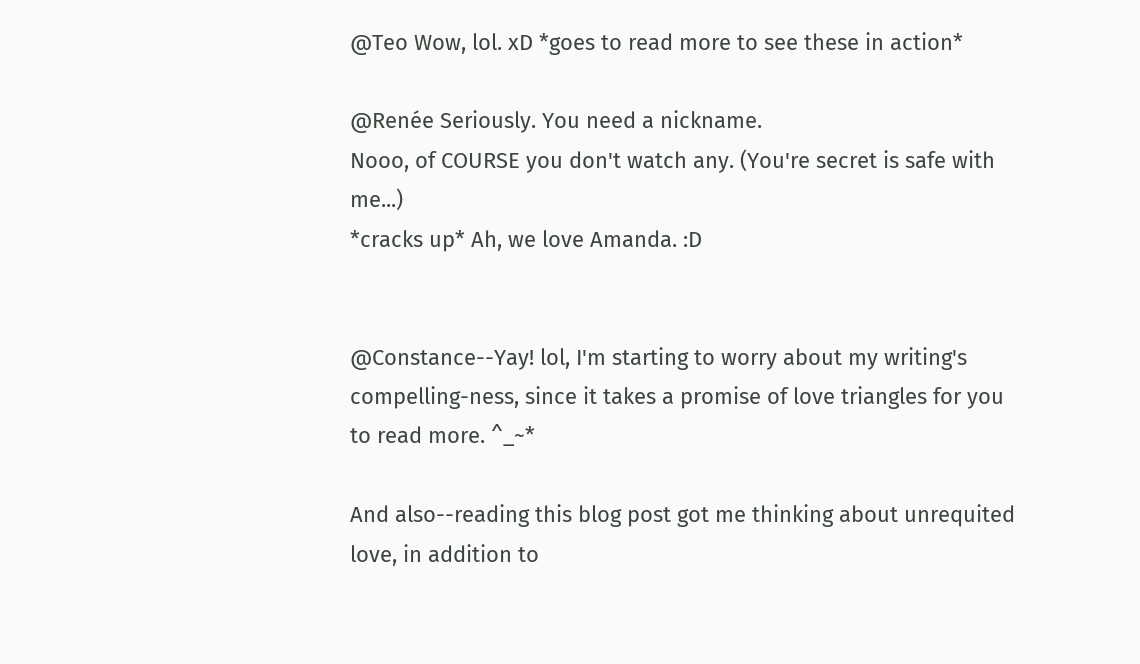@Teo Wow, lol. xD *goes to read more to see these in action*

@Renée Seriously. You need a nickname.
Nooo, of COURSE you don't watch any. (You're secret is safe with me...)
*cracks up* Ah, we love Amanda. :D


@Constance--Yay! lol, I'm starting to worry about my writing's compelling-ness, since it takes a promise of love triangles for you to read more. ^_~*

And also--reading this blog post got me thinking about unrequited love, in addition to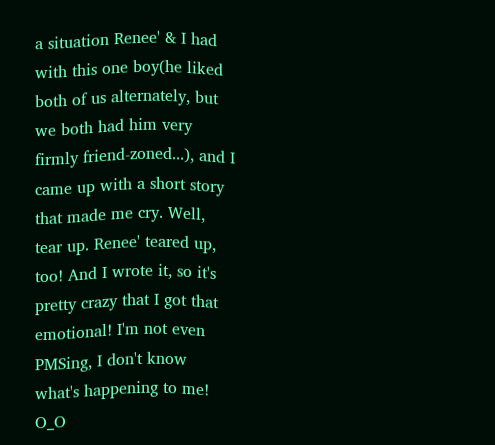a situation Renee' & I had with this one boy(he liked both of us alternately, but we both had him very firmly friend-zoned...), and I came up with a short story that made me cry. Well, tear up. Renee' teared up, too! And I wrote it, so it's pretty crazy that I got that emotional! I'm not even PMSing, I don't know what's happening to me! O_O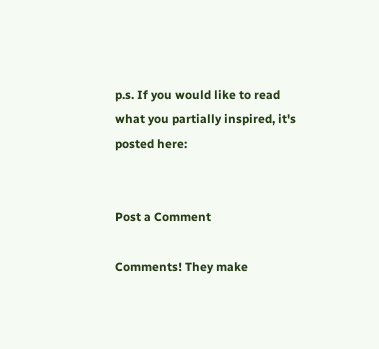p.s. If you would like to read what you partially inspired, it's posted here:


Post a Comment

Comments! They make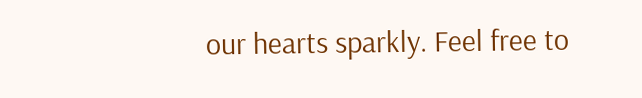our hearts sparkly. Feel free to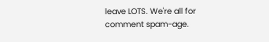leave LOTS. We're all for comment spam-age.